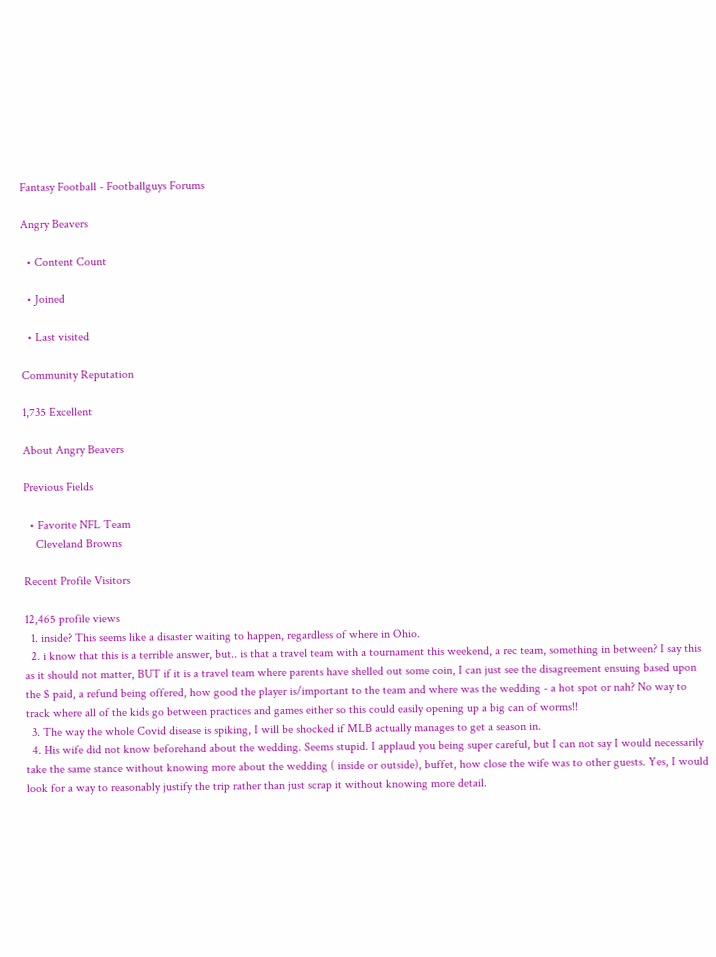Fantasy Football - Footballguys Forums

Angry Beavers

  • Content Count

  • Joined

  • Last visited

Community Reputation

1,735 Excellent

About Angry Beavers

Previous Fields

  • Favorite NFL Team
    Cleveland Browns

Recent Profile Visitors

12,465 profile views
  1. inside? This seems like a disaster waiting to happen, regardless of where in Ohio.
  2. i know that this is a terrible answer, but.. is that a travel team with a tournament this weekend, a rec team, something in between? I say this as it should not matter, BUT if it is a travel team where parents have shelled out some coin, I can just see the disagreement ensuing based upon the $ paid, a refund being offered, how good the player is/important to the team and where was the wedding - a hot spot or nah? No way to track where all of the kids go between practices and games either so this could easily opening up a big can of worms!!
  3. The way the whole Covid disease is spiking, I will be shocked if MLB actually manages to get a season in.
  4. His wife did not know beforehand about the wedding. Seems stupid. I applaud you being super careful, but I can not say I would necessarily take the same stance without knowing more about the wedding ( inside or outside), buffet, how close the wife was to other guests. Yes, I would look for a way to reasonably justify the trip rather than just scrap it without knowing more detail.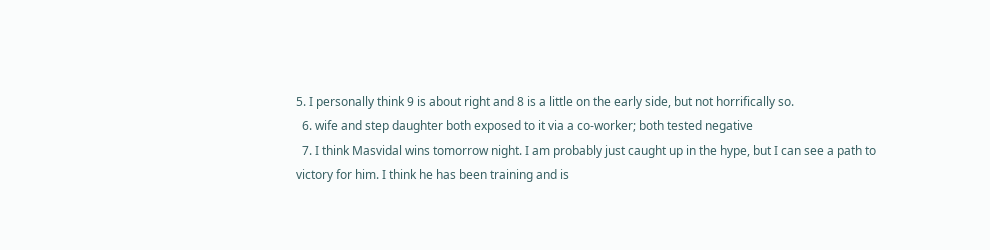5. I personally think 9 is about right and 8 is a little on the early side, but not horrifically so.
  6. wife and step daughter both exposed to it via a co-worker; both tested negative
  7. I think Masvidal wins tomorrow night. I am probably just caught up in the hype, but I can see a path to victory for him. I think he has been training and is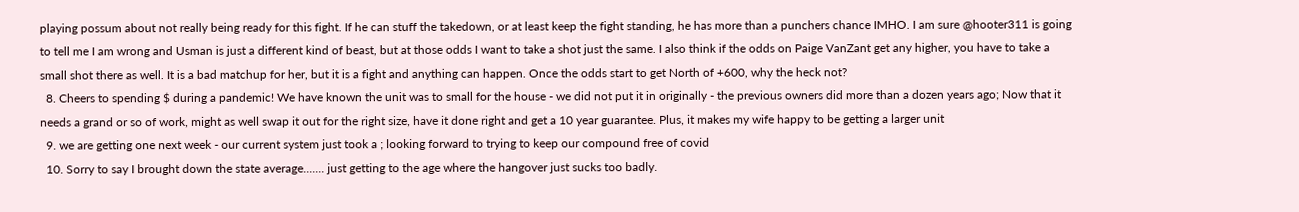playing possum about not really being ready for this fight. If he can stuff the takedown, or at least keep the fight standing, he has more than a punchers chance IMHO. I am sure @hooter311 is going to tell me I am wrong and Usman is just a different kind of beast, but at those odds I want to take a shot just the same. I also think if the odds on Paige VanZant get any higher, you have to take a small shot there as well. It is a bad matchup for her, but it is a fight and anything can happen. Once the odds start to get North of +600, why the heck not?
  8. Cheers to spending $ during a pandemic! We have known the unit was to small for the house - we did not put it in originally - the previous owners did more than a dozen years ago; Now that it needs a grand or so of work, might as well swap it out for the right size, have it done right and get a 10 year guarantee. Plus, it makes my wife happy to be getting a larger unit
  9. we are getting one next week - our current system just took a ; looking forward to trying to keep our compound free of covid
  10. Sorry to say I brought down the state average....... just getting to the age where the hangover just sucks too badly.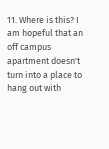11. Where is this? I am hopeful that an off campus apartment doesn't turn into a place to hang out with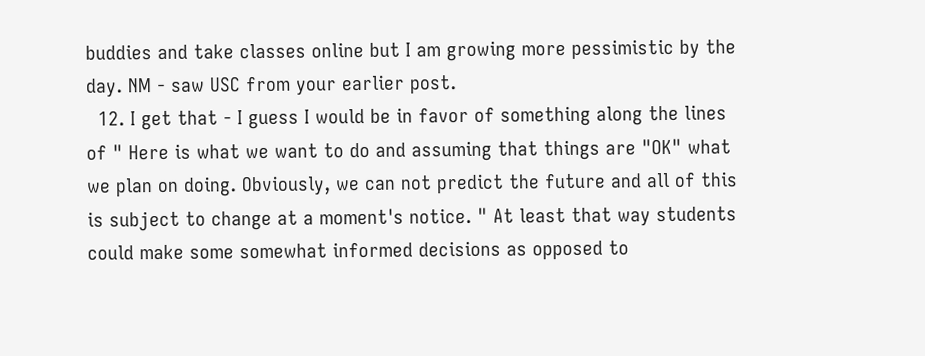buddies and take classes online but I am growing more pessimistic by the day. NM - saw USC from your earlier post.
  12. I get that - I guess I would be in favor of something along the lines of " Here is what we want to do and assuming that things are "OK" what we plan on doing. Obviously, we can not predict the future and all of this is subject to change at a moment's notice. " At least that way students could make some somewhat informed decisions as opposed to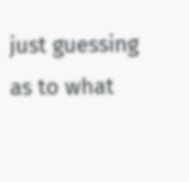just guessing as to what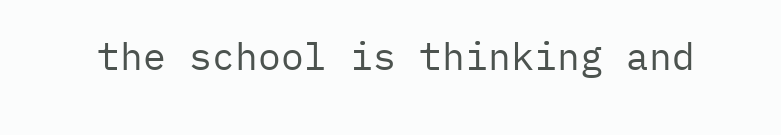the school is thinking and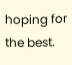hoping for the best.